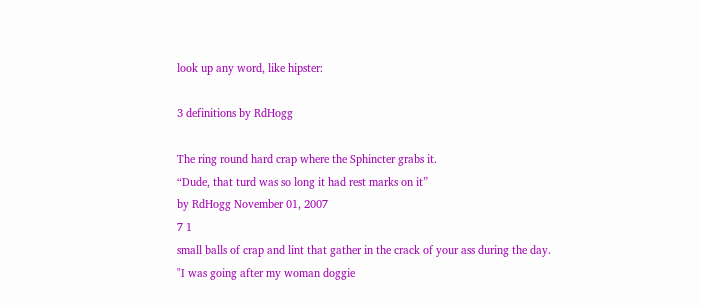look up any word, like hipster:

3 definitions by RdHogg

The ring round hard crap where the Sphincter grabs it.
“Dude, that turd was so long it had rest marks on it”
by RdHogg November 01, 2007
7 1
small balls of crap and lint that gather in the crack of your ass during the day.
"I was going after my woman doggie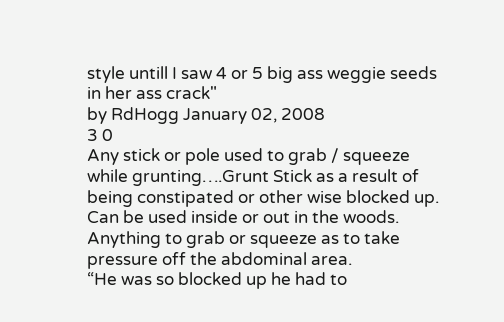style untill I saw 4 or 5 big ass weggie seeds in her ass crack"
by RdHogg January 02, 2008
3 0
Any stick or pole used to grab / squeeze while grunting….Grunt Stick as a result of being constipated or other wise blocked up. Can be used inside or out in the woods. Anything to grab or squeeze as to take pressure off the abdominal area.
“He was so blocked up he had to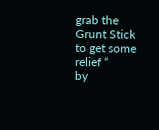grab the Grunt Stick to get some relief “
by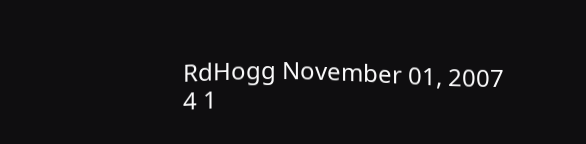RdHogg November 01, 2007
4 1